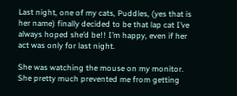Last night, one of my cats, Puddles, (yes that is her name) finally decided to be that lap cat I’ve always hoped she’d be!! I’m happy, even if her act was only for last night.

She was watching the mouse on my monitor. She pretty much prevented me from getting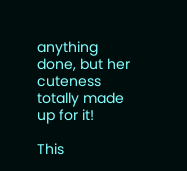anything done, but her cuteness totally made up for it!

This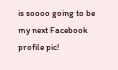is soooo going to be my next Facebook profile pic!